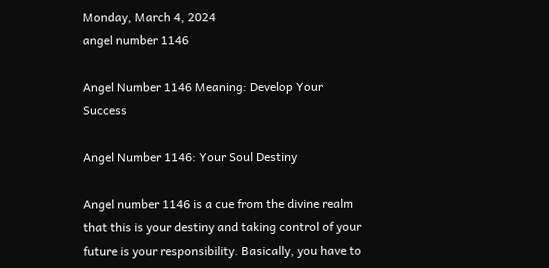Monday, March 4, 2024
angel number 1146

Angel Number 1146 Meaning: Develop Your Success

Angel Number 1146: Your Soul Destiny

Angel number 1146 is a cue from the divine realm that this is your destiny and taking control of your future is your responsibility. Basically, you have to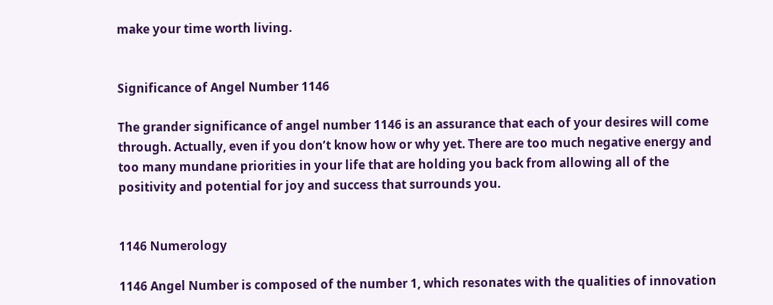make your time worth living.


Significance of Angel Number 1146

The grander significance of angel number 1146 is an assurance that each of your desires will come through. Actually, even if you don’t know how or why yet. There are too much negative energy and too many mundane priorities in your life that are holding you back from allowing all of the positivity and potential for joy and success that surrounds you.


1146 Numerology

1146 Angel Number is composed of the number 1, which resonates with the qualities of innovation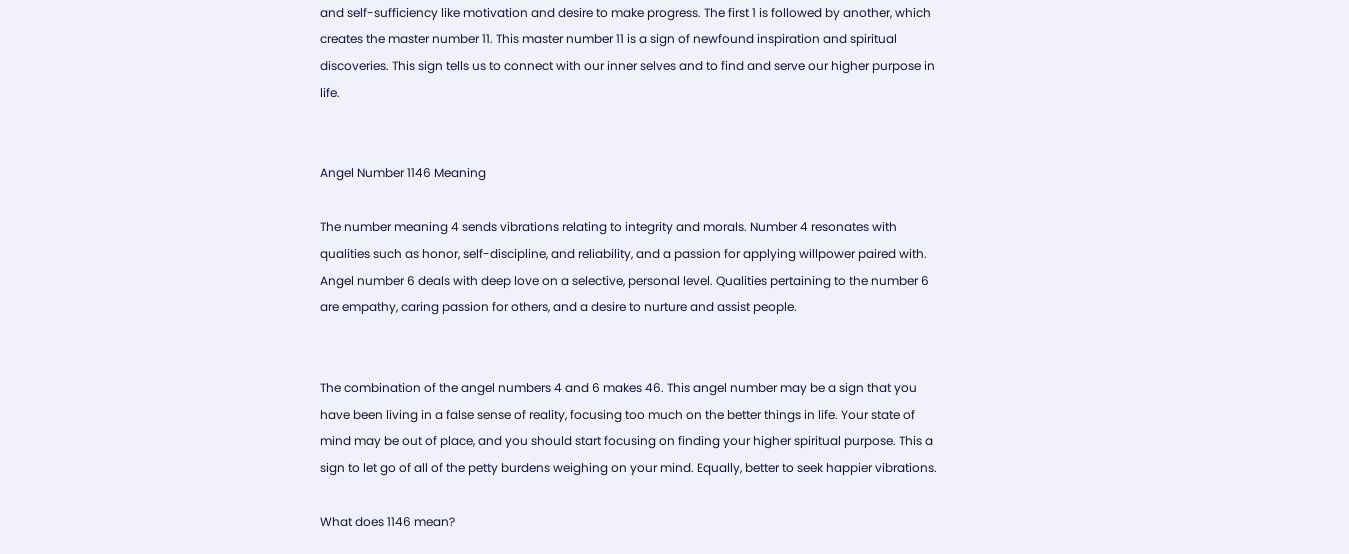and self-sufficiency like motivation and desire to make progress. The first 1 is followed by another, which creates the master number 11. This master number 11 is a sign of newfound inspiration and spiritual discoveries. This sign tells us to connect with our inner selves and to find and serve our higher purpose in life.


Angel Number 1146 Meaning

The number meaning 4 sends vibrations relating to integrity and morals. Number 4 resonates with qualities such as honor, self-discipline, and reliability, and a passion for applying willpower paired with. Angel number 6 deals with deep love on a selective, personal level. Qualities pertaining to the number 6 are empathy, caring passion for others, and a desire to nurture and assist people.


The combination of the angel numbers 4 and 6 makes 46. This angel number may be a sign that you have been living in a false sense of reality, focusing too much on the better things in life. Your state of mind may be out of place, and you should start focusing on finding your higher spiritual purpose. This a sign to let go of all of the petty burdens weighing on your mind. Equally, better to seek happier vibrations.

What does 1146 mean?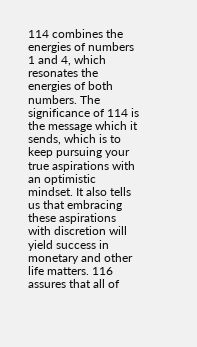114 combines the energies of numbers 1 and 4, which resonates the energies of both numbers. The significance of 114 is the message which it sends, which is to keep pursuing your true aspirations with an optimistic mindset. It also tells us that embracing these aspirations with discretion will yield success in monetary and other life matters. 116 assures that all of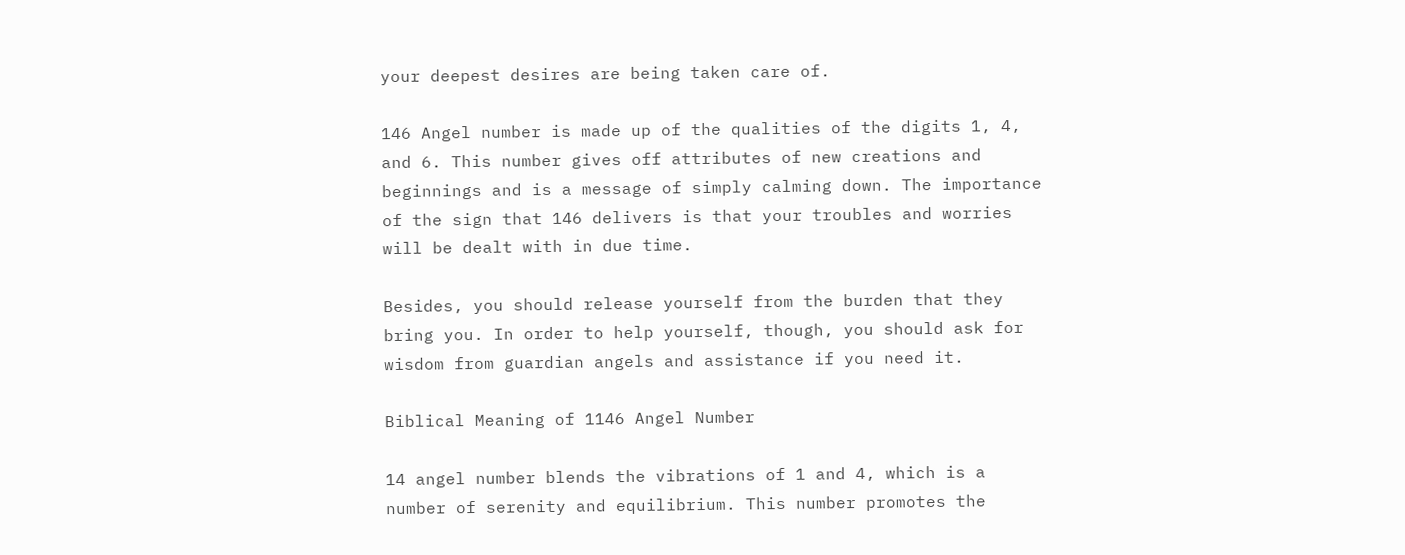your deepest desires are being taken care of.

146 Angel number is made up of the qualities of the digits 1, 4, and 6. This number gives off attributes of new creations and beginnings and is a message of simply calming down. The importance of the sign that 146 delivers is that your troubles and worries will be dealt with in due time.

Besides, you should release yourself from the burden that they bring you. In order to help yourself, though, you should ask for wisdom from guardian angels and assistance if you need it.

Biblical Meaning of 1146 Angel Number

14 angel number blends the vibrations of 1 and 4, which is a number of serenity and equilibrium. This number promotes the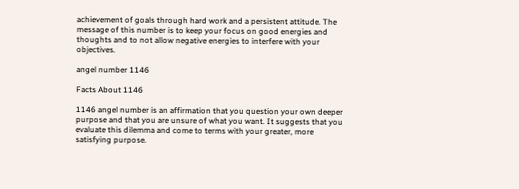achievement of goals through hard work and a persistent attitude. The message of this number is to keep your focus on good energies and thoughts and to not allow negative energies to interfere with your objectives.

angel number 1146

Facts About 1146

1146 angel number is an affirmation that you question your own deeper purpose and that you are unsure of what you want. It suggests that you evaluate this dilemma and come to terms with your greater, more satisfying purpose.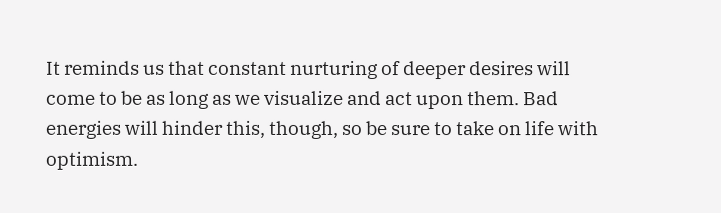It reminds us that constant nurturing of deeper desires will come to be as long as we visualize and act upon them. Bad energies will hinder this, though, so be sure to take on life with optimism.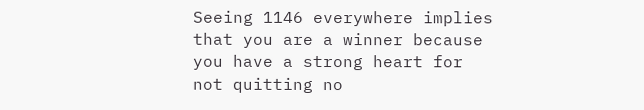Seeing 1146 everywhere implies that you are a winner because you have a strong heart for not quitting no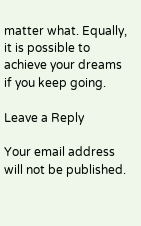matter what. Equally, it is possible to achieve your dreams if you keep going.

Leave a Reply

Your email address will not be published.